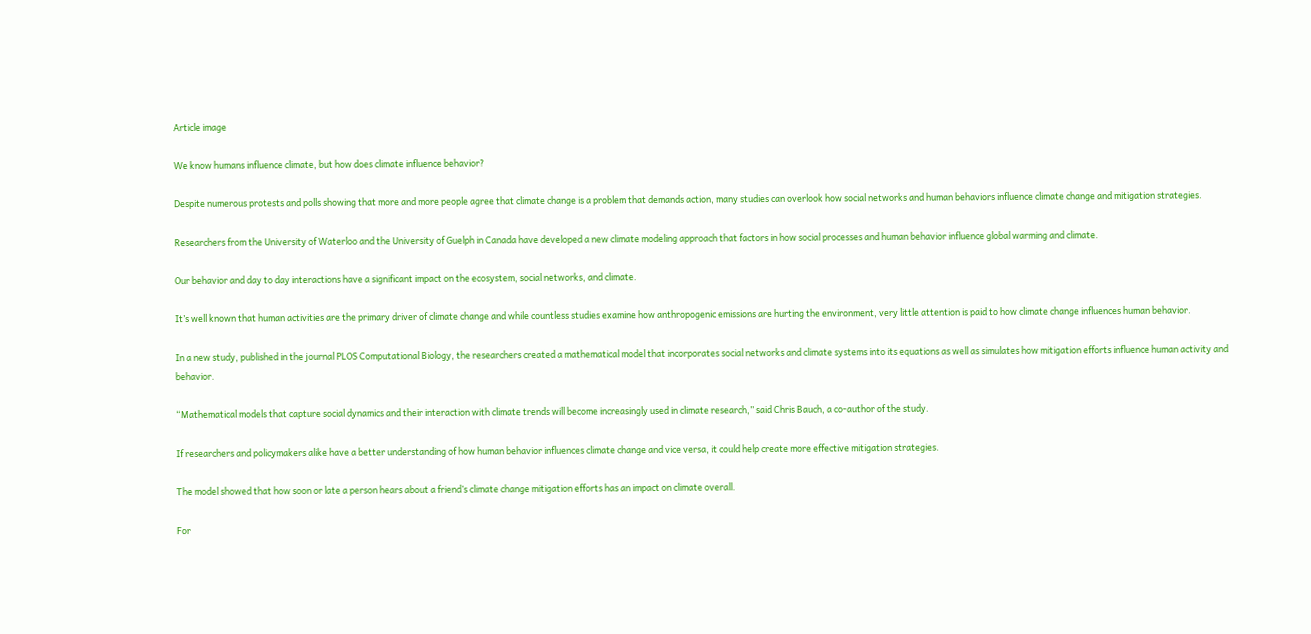Article image

We know humans influence climate, but how does climate influence behavior?

Despite numerous protests and polls showing that more and more people agree that climate change is a problem that demands action, many studies can overlook how social networks and human behaviors influence climate change and mitigation strategies.

Researchers from the University of Waterloo and the University of Guelph in Canada have developed a new climate modeling approach that factors in how social processes and human behavior influence global warming and climate.

Our behavior and day to day interactions have a significant impact on the ecosystem, social networks, and climate.

It’s well known that human activities are the primary driver of climate change and while countless studies examine how anthropogenic emissions are hurting the environment, very little attention is paid to how climate change influences human behavior.

In a new study, published in the journal PLOS Computational Biology, the researchers created a mathematical model that incorporates social networks and climate systems into its equations as well as simulates how mitigation efforts influence human activity and behavior.

“Mathematical models that capture social dynamics and their interaction with climate trends will become increasingly used in climate research,” said Chris Bauch, a co-author of the study.

If researchers and policymakers alike have a better understanding of how human behavior influences climate change and vice versa, it could help create more effective mitigation strategies.

The model showed that how soon or late a person hears about a friend’s climate change mitigation efforts has an impact on climate overall.

For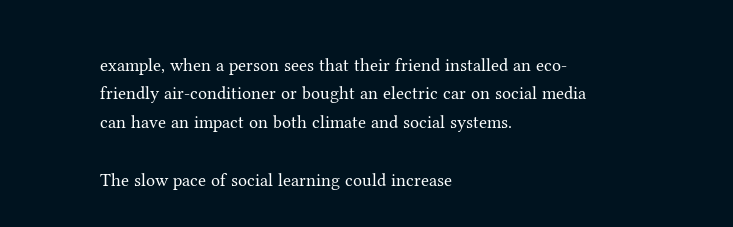example, when a person sees that their friend installed an eco-friendly air-conditioner or bought an electric car on social media can have an impact on both climate and social systems.

The slow pace of social learning could increase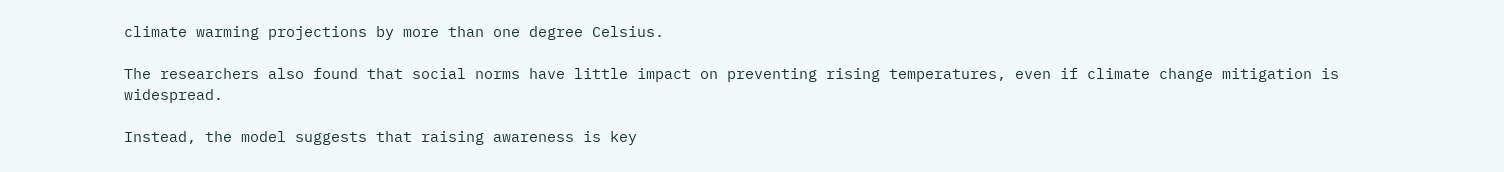climate warming projections by more than one degree Celsius.

The researchers also found that social norms have little impact on preventing rising temperatures, even if climate change mitigation is widespread.

Instead, the model suggests that raising awareness is key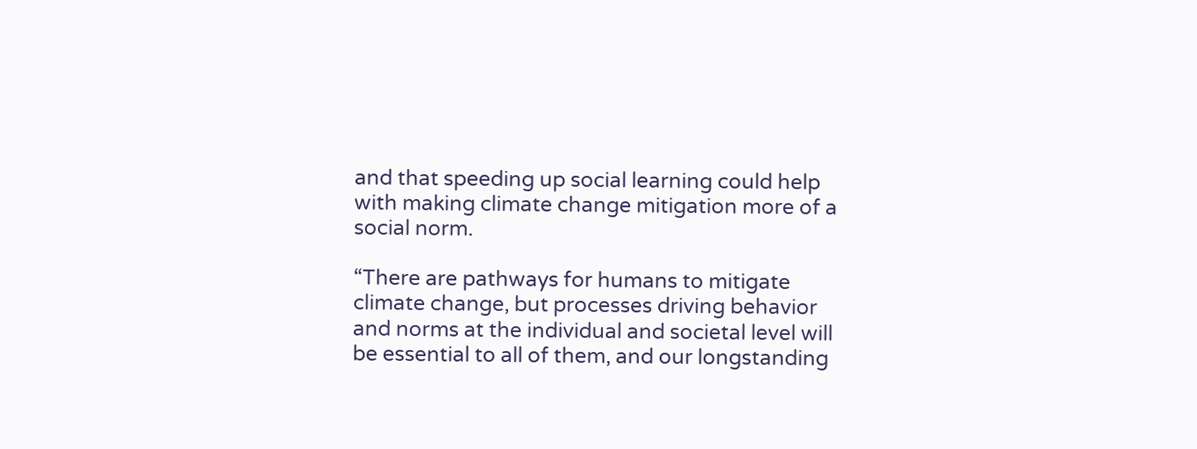and that speeding up social learning could help with making climate change mitigation more of a social norm.

“There are pathways for humans to mitigate climate change, but processes driving behavior and norms at the individual and societal level will be essential to all of them, and our longstanding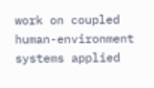work on coupled human-environment systems applied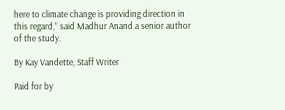here to climate change is providing direction in this regard,” said Madhur Anand a senior author of the study.

By Kay Vandette, Staff Writer

Paid for by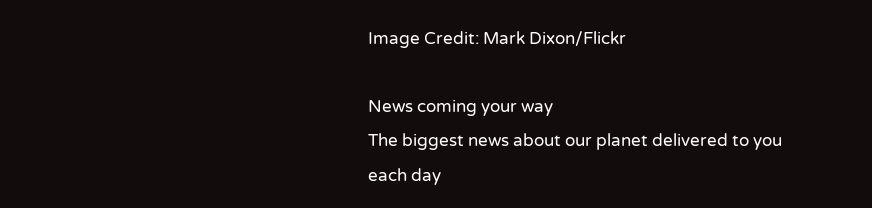Image Credit: Mark Dixon/Flickr

News coming your way
The biggest news about our planet delivered to you each day